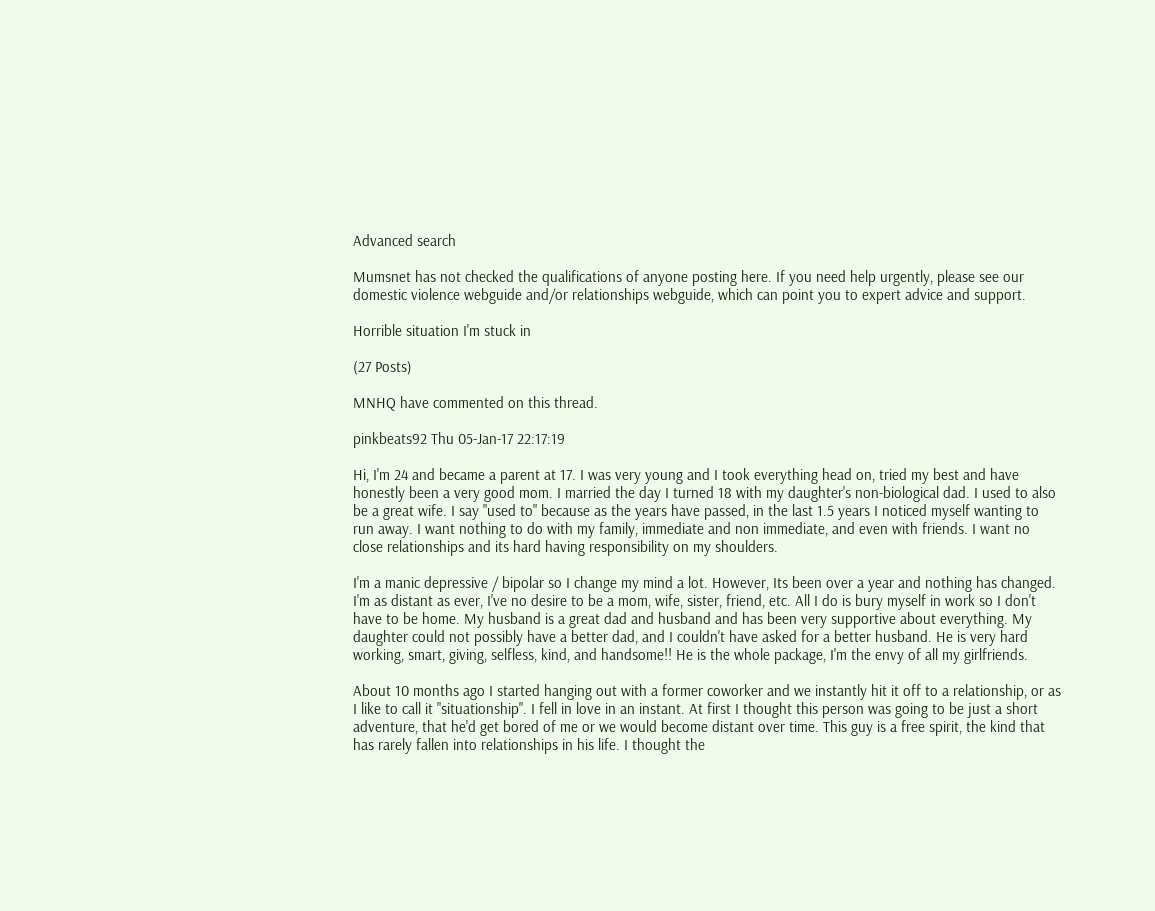Advanced search

Mumsnet has not checked the qualifications of anyone posting here. If you need help urgently, please see our domestic violence webguide and/or relationships webguide, which can point you to expert advice and support.

Horrible situation I'm stuck in

(27 Posts)

MNHQ have commented on this thread.

pinkbeats92 Thu 05-Jan-17 22:17:19

Hi, I'm 24 and became a parent at 17. I was very young and I took everything head on, tried my best and have honestly been a very good mom. I married the day I turned 18 with my daughter's non-biological dad. I used to also be a great wife. I say "used to" because as the years have passed, in the last 1.5 years I noticed myself wanting to run away. I want nothing to do with my family, immediate and non immediate, and even with friends. I want no close relationships and its hard having responsibility on my shoulders.

I'm a manic depressive / bipolar so I change my mind a lot. However, Its been over a year and nothing has changed. I'm as distant as ever, I've no desire to be a mom, wife, sister, friend, etc. All I do is bury myself in work so I don't have to be home. My husband is a great dad and husband and has been very supportive about everything. My daughter could not possibly have a better dad, and I couldn't have asked for a better husband. He is very hard working, smart, giving, selfless, kind, and handsome!! He is the whole package, I'm the envy of all my girlfriends.

About 10 months ago I started hanging out with a former coworker and we instantly hit it off to a relationship, or as I like to call it "situationship". I fell in love in an instant. At first I thought this person was going to be just a short adventure, that he'd get bored of me or we would become distant over time. This guy is a free spirit, the kind that has rarely fallen into relationships in his life. I thought the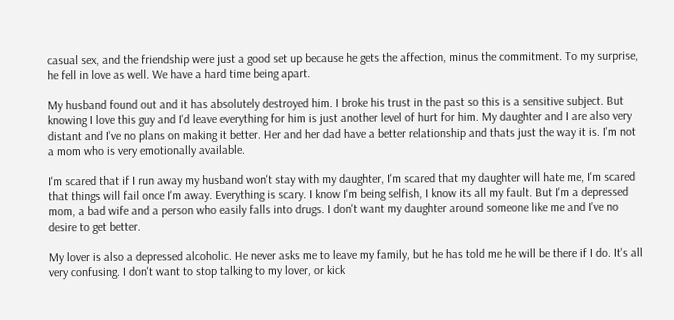casual sex, and the friendship were just a good set up because he gets the affection, minus the commitment. To my surprise, he fell in love as well. We have a hard time being apart.

My husband found out and it has absolutely destroyed him. I broke his trust in the past so this is a sensitive subject. But knowing I love this guy and I'd leave everything for him is just another level of hurt for him. My daughter and I are also very distant and I've no plans on making it better. Her and her dad have a better relationship and thats just the way it is. I'm not a mom who is very emotionally available.

I'm scared that if I run away my husband won't stay with my daughter, I'm scared that my daughter will hate me, I'm scared that things will fail once I'm away. Everything is scary. I know I'm being selfish, I know its all my fault. But I'm a depressed mom, a bad wife and a person who easily falls into drugs. I don't want my daughter around someone like me and I've no desire to get better.

My lover is also a depressed alcoholic. He never asks me to leave my family, but he has told me he will be there if I do. It's all very confusing. I don't want to stop talking to my lover, or kick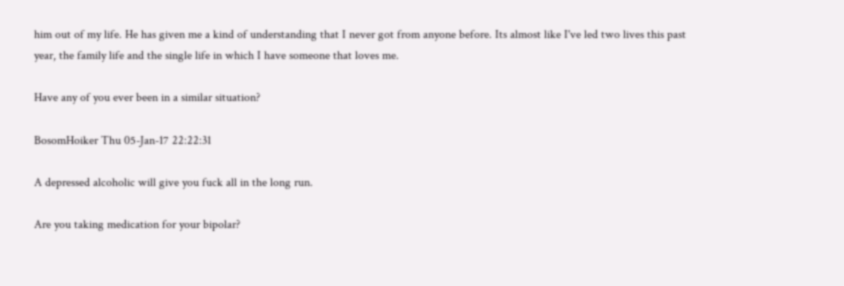him out of my life. He has given me a kind of understanding that I never got from anyone before. Its almost like I've led two lives this past year, the family life and the single life in which I have someone that loves me.

Have any of you ever been in a similar situation?

BosomHoiker Thu 05-Jan-17 22:22:31

A depressed alcoholic will give you fuck all in the long run.

Are you taking medication for your bipolar?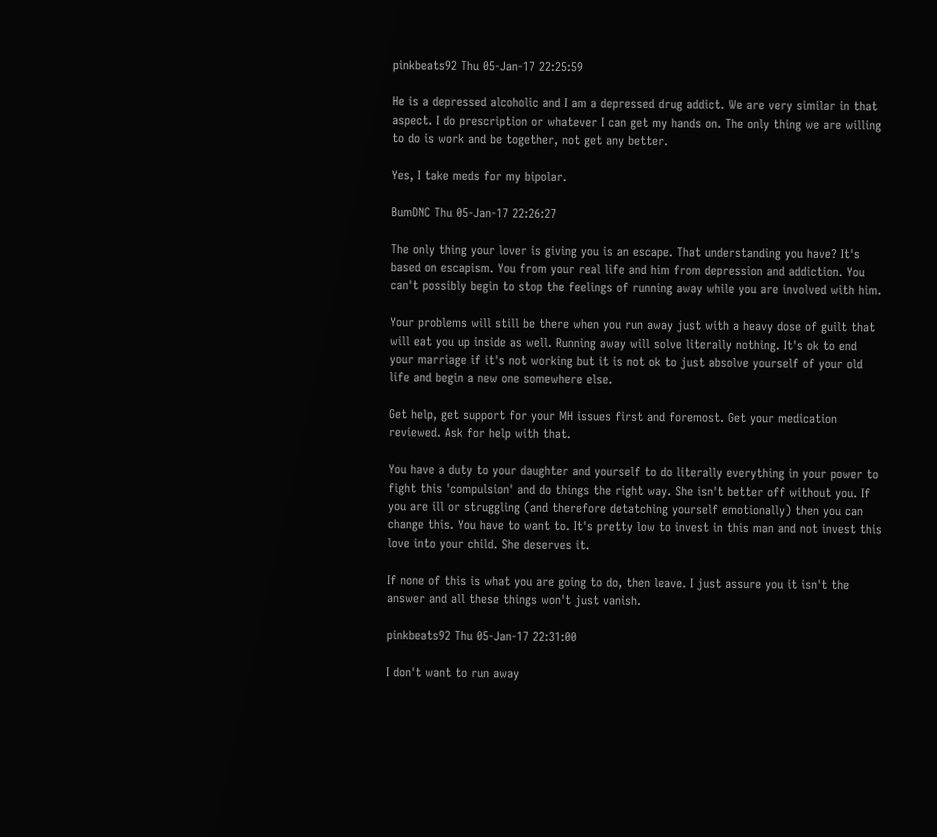pinkbeats92 Thu 05-Jan-17 22:25:59

He is a depressed alcoholic and I am a depressed drug addict. We are very similar in that aspect. I do prescription or whatever I can get my hands on. The only thing we are willing to do is work and be together, not get any better.

Yes, I take meds for my bipolar.

BumDNC Thu 05-Jan-17 22:26:27

The only thing your lover is giving you is an escape. That understanding you have? It's based on escapism. You from your real life and him from depression and addiction. You can't possibly begin to stop the feelings of running away while you are involved with him.

Your problems will still be there when you run away just with a heavy dose of guilt that will eat you up inside as well. Running away will solve literally nothing. It's ok to end your marriage if it's not working but it is not ok to just absolve yourself of your old life and begin a new one somewhere else.

Get help, get support for your MH issues first and foremost. Get your medication reviewed. Ask for help with that.

You have a duty to your daughter and yourself to do literally everything in your power to fight this 'compulsion' and do things the right way. She isn't better off without you. If you are ill or struggling (and therefore detatching yourself emotionally) then you can change this. You have to want to. It's pretty low to invest in this man and not invest this love into your child. She deserves it.

If none of this is what you are going to do, then leave. I just assure you it isn't the answer and all these things won't just vanish.

pinkbeats92 Thu 05-Jan-17 22:31:00

I don't want to run away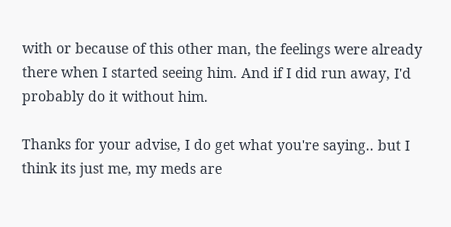with or because of this other man, the feelings were already there when I started seeing him. And if I did run away, I'd probably do it without him.

Thanks for your advise, I do get what you're saying.. but I think its just me, my meds are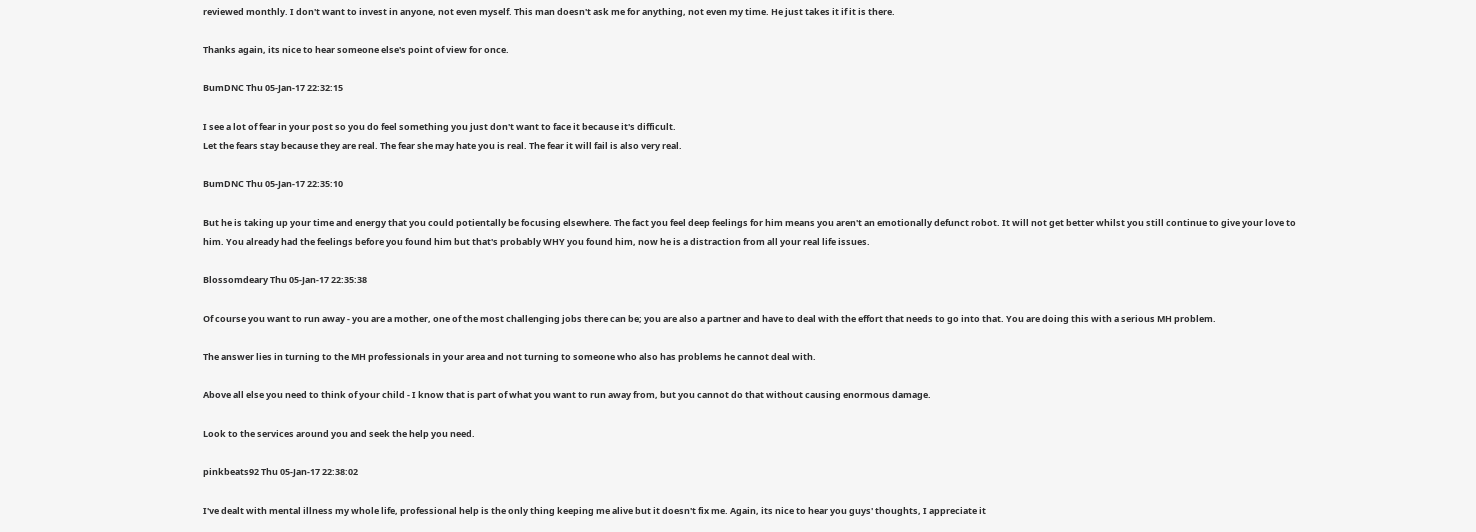reviewed monthly. I don't want to invest in anyone, not even myself. This man doesn't ask me for anything, not even my time. He just takes it if it is there.

Thanks again, its nice to hear someone else's point of view for once.

BumDNC Thu 05-Jan-17 22:32:15

I see a lot of fear in your post so you do feel something you just don't want to face it because it's difficult.
Let the fears stay because they are real. The fear she may hate you is real. The fear it will fail is also very real.

BumDNC Thu 05-Jan-17 22:35:10

But he is taking up your time and energy that you could potientally be focusing elsewhere. The fact you feel deep feelings for him means you aren't an emotionally defunct robot. It will not get better whilst you still continue to give your love to him. You already had the feelings before you found him but that's probably WHY you found him, now he is a distraction from all your real life issues.

Blossomdeary Thu 05-Jan-17 22:35:38

Of course you want to run away - you are a mother, one of the most challenging jobs there can be; you are also a partner and have to deal with the effort that needs to go into that. You are doing this with a serious MH problem.

The answer lies in turning to the MH professionals in your area and not turning to someone who also has problems he cannot deal with.

Above all else you need to think of your child - I know that is part of what you want to run away from, but you cannot do that without causing enormous damage.

Look to the services around you and seek the help you need.

pinkbeats92 Thu 05-Jan-17 22:38:02

I've dealt with mental illness my whole life, professional help is the only thing keeping me alive but it doesn't fix me. Again, its nice to hear you guys' thoughts, I appreciate it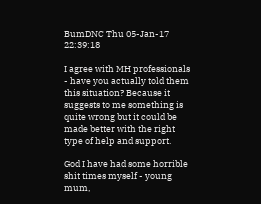BumDNC Thu 05-Jan-17 22:39:18

I agree with MH professionals - have you actually told them this situation? Because it suggests to me something is quite wrong but it could be made better with the right type of help and support.

God I have had some horrible shit times myself - young mum,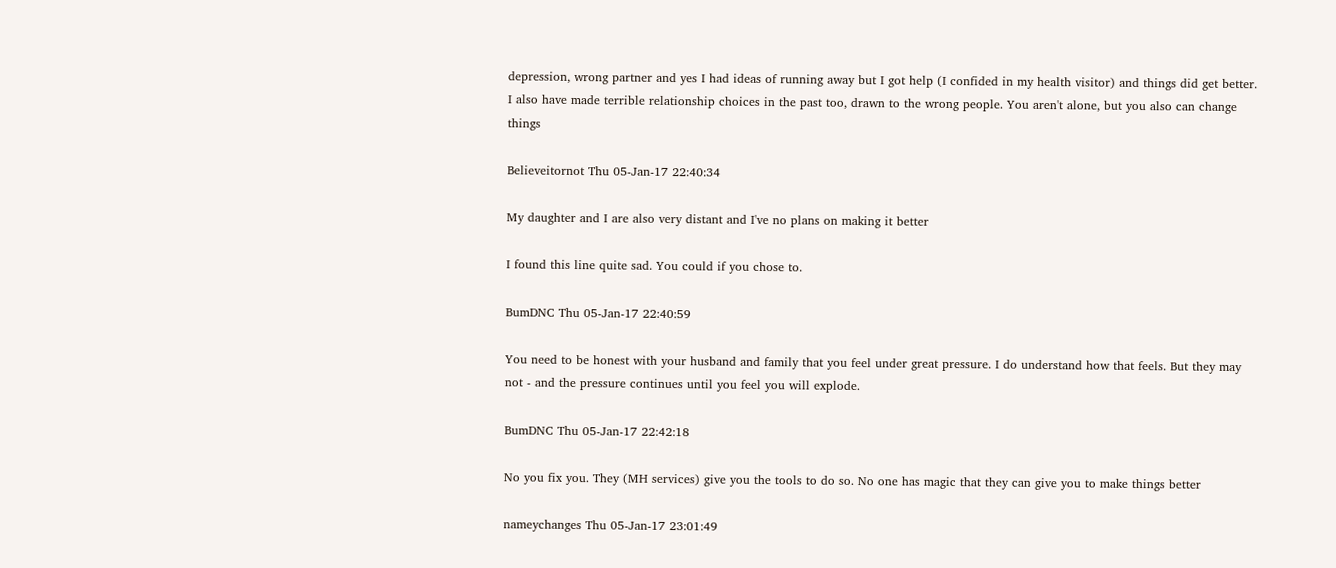depression, wrong partner and yes I had ideas of running away but I got help (I confided in my health visitor) and things did get better. I also have made terrible relationship choices in the past too, drawn to the wrong people. You aren't alone, but you also can change things

Believeitornot Thu 05-Jan-17 22:40:34

My daughter and I are also very distant and I've no plans on making it better

I found this line quite sad. You could if you chose to.

BumDNC Thu 05-Jan-17 22:40:59

You need to be honest with your husband and family that you feel under great pressure. I do understand how that feels. But they may not - and the pressure continues until you feel you will explode.

BumDNC Thu 05-Jan-17 22:42:18

No you fix you. They (MH services) give you the tools to do so. No one has magic that they can give you to make things better

nameychanges Thu 05-Jan-17 23:01:49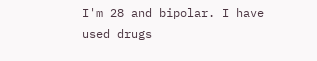I'm 28 and bipolar. I have used drugs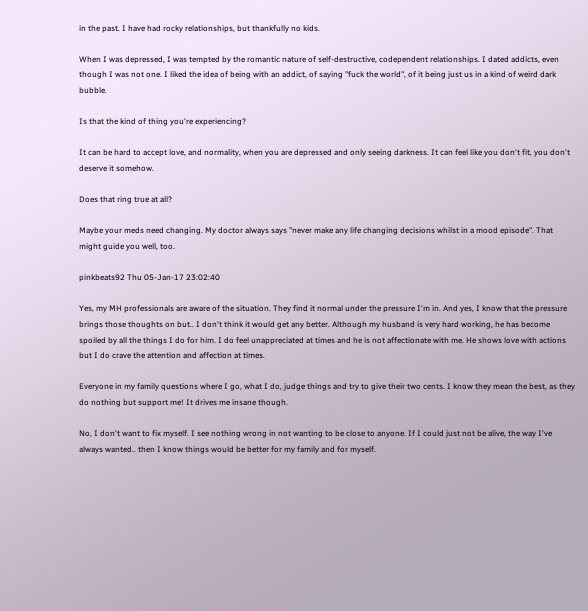in the past. I have had rocky relationships, but thankfully no kids.

When I was depressed, I was tempted by the romantic nature of self-destructive, codependent relationships. I dated addicts, even though I was not one. I liked the idea of being with an addict, of saying "fuck the world", of it being just us in a kind of weird dark bubble.

Is that the kind of thing you're experiencing?

It can be hard to accept love, and normality, when you are depressed and only seeing darkness. It can feel like you don't fit, you don't deserve it somehow.

Does that ring true at all?

Maybe your meds need changing. My doctor always says "never make any life changing decisions whilst in a mood episode". That might guide you well, too.

pinkbeats92 Thu 05-Jan-17 23:02:40

Yes, my MH professionals are aware of the situation. They find it normal under the pressure I'm in. And yes, I know that the pressure brings those thoughts on but.. I don't think it would get any better. Although my husband is very hard working, he has become spoiled by all the things I do for him. I do feel unappreciated at times and he is not affectionate with me. He shows love with actions but I do crave the attention and affection at times.

Everyone in my family questions where I go, what I do, judge things and try to give their two cents. I know they mean the best, as they do nothing but support me! It drives me insane though.

No, I don't want to fix myself. I see nothing wrong in not wanting to be close to anyone. If I could just not be alive, the way I've always wanted.. then I know things would be better for my family and for myself.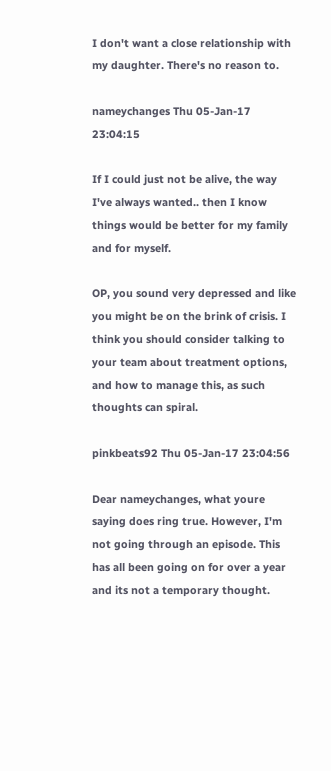I don't want a close relationship with my daughter. There's no reason to.

nameychanges Thu 05-Jan-17 23:04:15

If I could just not be alive, the way I've always wanted.. then I know things would be better for my family and for myself.

OP, you sound very depressed and like you might be on the brink of crisis. I think you should consider talking to your team about treatment options, and how to manage this, as such thoughts can spiral.

pinkbeats92 Thu 05-Jan-17 23:04:56

Dear nameychanges, what youre saying does ring true. However, I'm not going through an episode. This has all been going on for over a year and its not a temporary thought.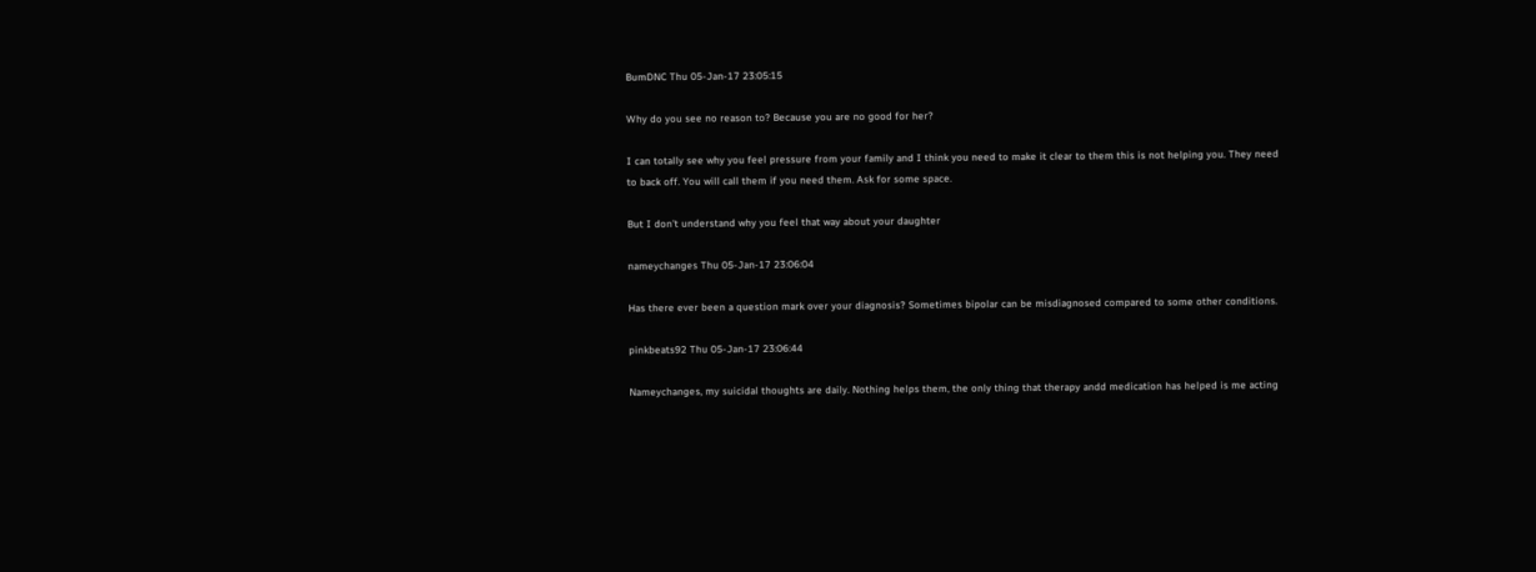BumDNC Thu 05-Jan-17 23:05:15

Why do you see no reason to? Because you are no good for her?

I can totally see why you feel pressure from your family and I think you need to make it clear to them this is not helping you. They need to back off. You will call them if you need them. Ask for some space.

But I don't understand why you feel that way about your daughter

nameychanges Thu 05-Jan-17 23:06:04

Has there ever been a question mark over your diagnosis? Sometimes bipolar can be misdiagnosed compared to some other conditions.

pinkbeats92 Thu 05-Jan-17 23:06:44

Nameychanges, my suicidal thoughts are daily. Nothing helps them, the only thing that therapy andd medication has helped is me acting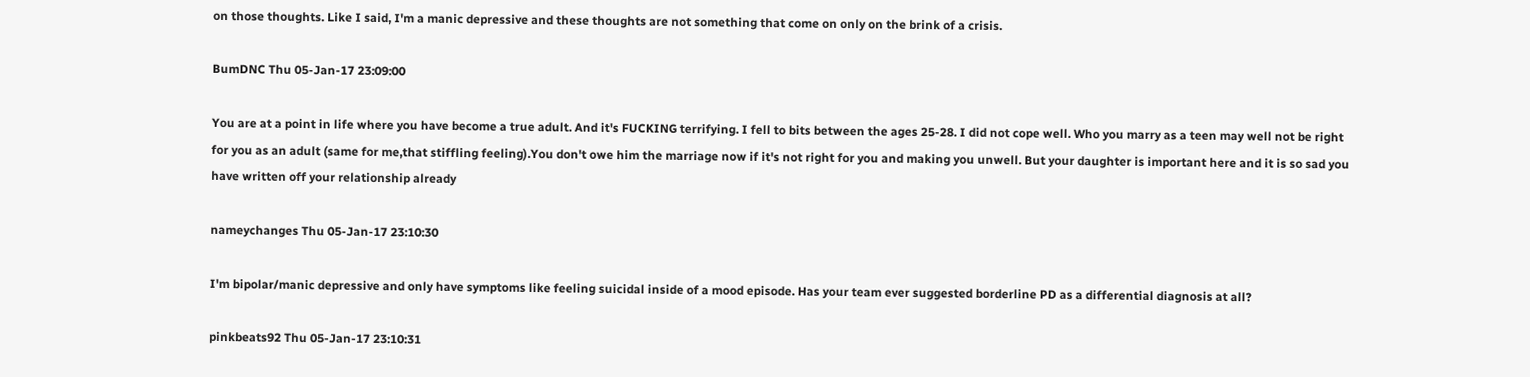on those thoughts. Like I said, I'm a manic depressive and these thoughts are not something that come on only on the brink of a crisis.

BumDNC Thu 05-Jan-17 23:09:00

You are at a point in life where you have become a true adult. And it's FUCKING terrifying. I fell to bits between the ages 25-28. I did not cope well. Who you marry as a teen may well not be right for you as an adult (same for me,that stiffling feeling).You don't owe him the marriage now if it's not right for you and making you unwell. But your daughter is important here and it is so sad you have written off your relationship already

nameychanges Thu 05-Jan-17 23:10:30

I'm bipolar/manic depressive and only have symptoms like feeling suicidal inside of a mood episode. Has your team ever suggested borderline PD as a differential diagnosis at all?

pinkbeats92 Thu 05-Jan-17 23:10:31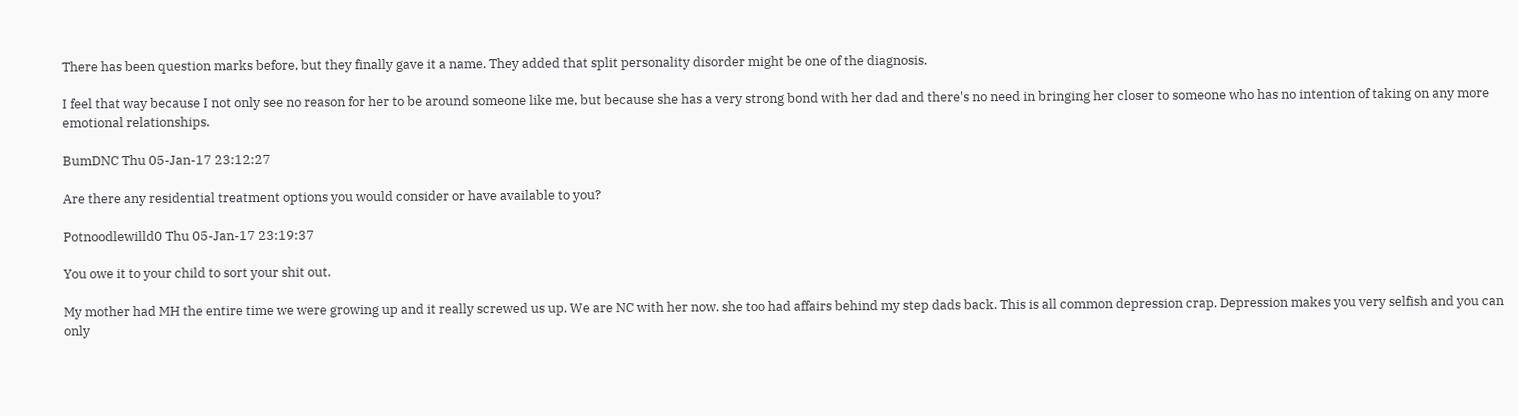There has been question marks before, but they finally gave it a name. They added that split personality disorder might be one of the diagnosis.

I feel that way because I not only see no reason for her to be around someone like me, but because she has a very strong bond with her dad and there's no need in bringing her closer to someone who has no intention of taking on any more emotional relationships.

BumDNC Thu 05-Jan-17 23:12:27

Are there any residential treatment options you would consider or have available to you?

Potnoodlewilld0 Thu 05-Jan-17 23:19:37

You owe it to your child to sort your shit out.

My mother had MH the entire time we were growing up and it really screwed us up. We are NC with her now. she too had affairs behind my step dads back. This is all common depression crap. Depression makes you very selfish and you can only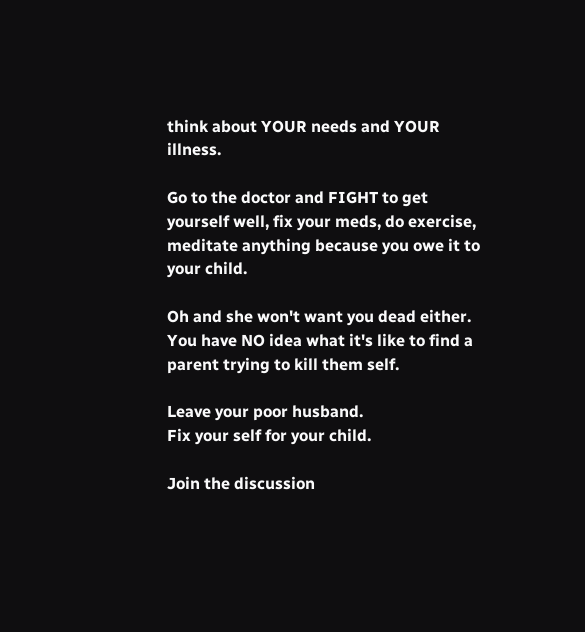think about YOUR needs and YOUR illness.

Go to the doctor and FIGHT to get yourself well, fix your meds, do exercise, meditate anything because you owe it to your child.

Oh and she won't want you dead either. You have NO idea what it's like to find a parent trying to kill them self.

Leave your poor husband.
Fix your self for your child.

Join the discussion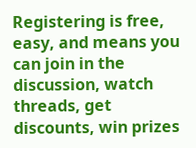Registering is free, easy, and means you can join in the discussion, watch threads, get discounts, win prizes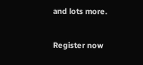and lots more.

Register now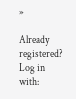»

Already registered? Log in with: